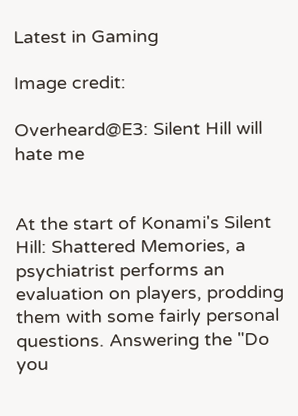Latest in Gaming

Image credit:

Overheard@E3: Silent Hill will hate me


At the start of Konami's Silent Hill: Shattered Memories, a psychiatrist performs an evaluation on players, prodding them with some fairly personal questions. Answering the "Do you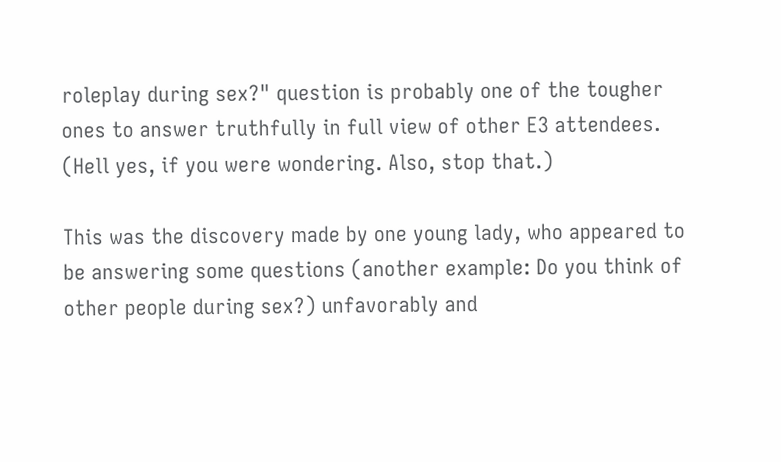roleplay during sex?" question is probably one of the tougher ones to answer truthfully in full view of other E3 attendees. (Hell yes, if you were wondering. Also, stop that.)

This was the discovery made by one young lady, who appeared to be answering some questions (another example: Do you think of other people during sex?) unfavorably and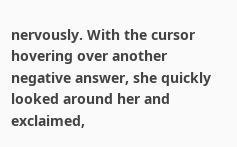nervously. With the cursor hovering over another negative answer, she quickly looked around her and exclaimed,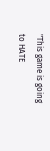"This game is going to HATE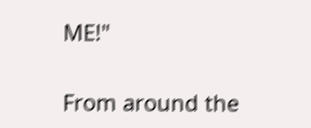ME!"

From around the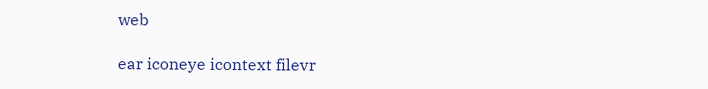web

ear iconeye icontext filevr